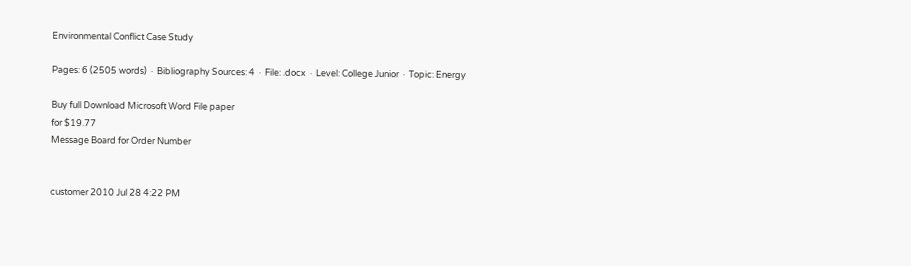Environmental Conflict Case Study

Pages: 6 (2505 words)  ·  Bibliography Sources: 4  ·  File: .docx  ·  Level: College Junior  ·  Topic: Energy

Buy full Download Microsoft Word File paper
for $19.77
Message Board for Order Number


customer 2010 Jul 28 4:22 PM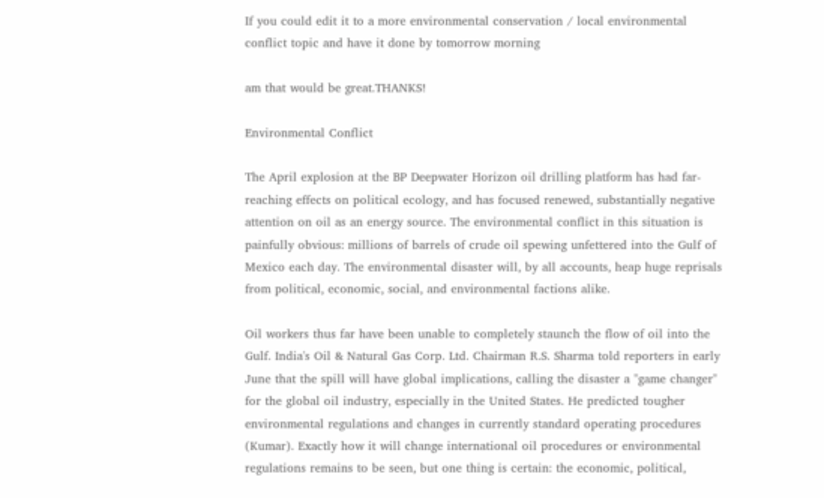If you could edit it to a more environmental conservation / local environmental conflict topic and have it done by tomorrow morning

am that would be great.THANKS!

Environmental Conflict

The April explosion at the BP Deepwater Horizon oil drilling platform has had far-reaching effects on political ecology, and has focused renewed, substantially negative attention on oil as an energy source. The environmental conflict in this situation is painfully obvious: millions of barrels of crude oil spewing unfettered into the Gulf of Mexico each day. The environmental disaster will, by all accounts, heap huge reprisals from political, economic, social, and environmental factions alike.

Oil workers thus far have been unable to completely staunch the flow of oil into the Gulf. India's Oil & Natural Gas Corp. Ltd. Chairman R.S. Sharma told reporters in early June that the spill will have global implications, calling the disaster a "game changer" for the global oil industry, especially in the United States. He predicted tougher environmental regulations and changes in currently standard operating procedures (Kumar). Exactly how it will change international oil procedures or environmental regulations remains to be seen, but one thing is certain: the economic, political,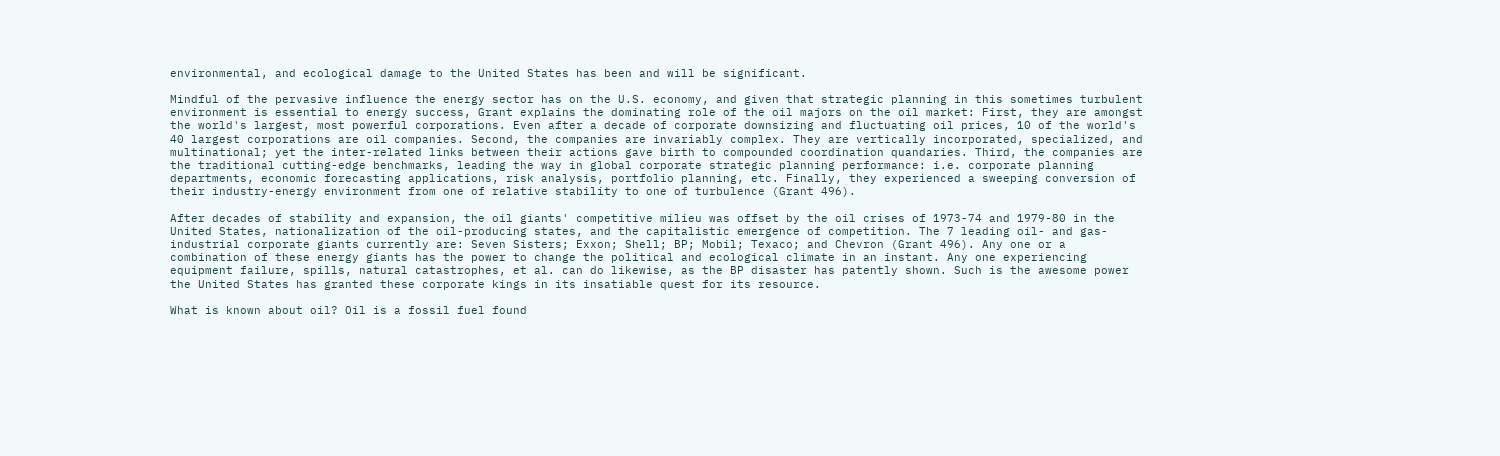environmental, and ecological damage to the United States has been and will be significant.

Mindful of the pervasive influence the energy sector has on the U.S. economy, and given that strategic planning in this sometimes turbulent environment is essential to energy success, Grant explains the dominating role of the oil majors on the oil market: First, they are amongst the world's largest, most powerful corporations. Even after a decade of corporate downsizing and fluctuating oil prices, 10 of the world's 40 largest corporations are oil companies. Second, the companies are invariably complex. They are vertically incorporated, specialized, and multinational; yet the inter-related links between their actions gave birth to compounded coordination quandaries. Third, the companies are the traditional cutting-edge benchmarks, leading the way in global corporate strategic planning performance: i.e. corporate planning departments, economic forecasting applications, risk analysis, portfolio planning, etc. Finally, they experienced a sweeping conversion of their industry-energy environment from one of relative stability to one of turbulence (Grant 496).

After decades of stability and expansion, the oil giants' competitive milieu was offset by the oil crises of 1973-74 and 1979-80 in the United States, nationalization of the oil-producing states, and the capitalistic emergence of competition. The 7 leading oil- and gas- industrial corporate giants currently are: Seven Sisters; Exxon; Shell; BP; Mobil; Texaco; and Chevron (Grant 496). Any one or a combination of these energy giants has the power to change the political and ecological climate in an instant. Any one experiencing equipment failure, spills, natural catastrophes, et al. can do likewise, as the BP disaster has patently shown. Such is the awesome power the United States has granted these corporate kings in its insatiable quest for its resource.

What is known about oil? Oil is a fossil fuel found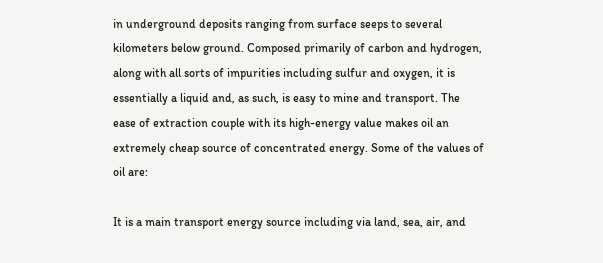in underground deposits ranging from surface seeps to several kilometers below ground. Composed primarily of carbon and hydrogen, along with all sorts of impurities including sulfur and oxygen, it is essentially a liquid and, as such, is easy to mine and transport. The ease of extraction couple with its high-energy value makes oil an extremely cheap source of concentrated energy. Some of the values of oil are:

It is a main transport energy source including via land, sea, air, and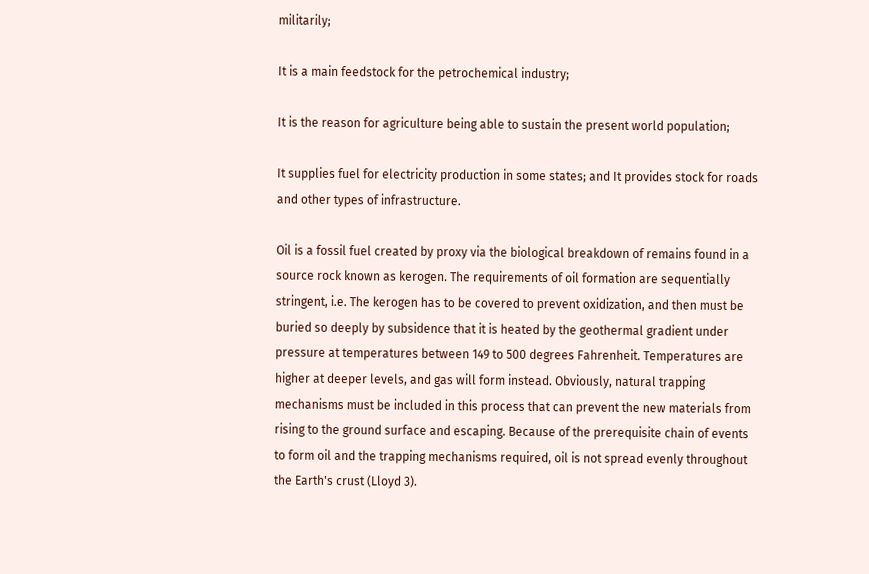militarily;

It is a main feedstock for the petrochemical industry;

It is the reason for agriculture being able to sustain the present world population;

It supplies fuel for electricity production in some states; and It provides stock for roads and other types of infrastructure.

Oil is a fossil fuel created by proxy via the biological breakdown of remains found in a source rock known as kerogen. The requirements of oil formation are sequentially stringent, i.e. The kerogen has to be covered to prevent oxidization, and then must be buried so deeply by subsidence that it is heated by the geothermal gradient under pressure at temperatures between 149 to 500 degrees Fahrenheit. Temperatures are higher at deeper levels, and gas will form instead. Obviously, natural trapping mechanisms must be included in this process that can prevent the new materials from rising to the ground surface and escaping. Because of the prerequisite chain of events to form oil and the trapping mechanisms required, oil is not spread evenly throughout the Earth's crust (Lloyd 3).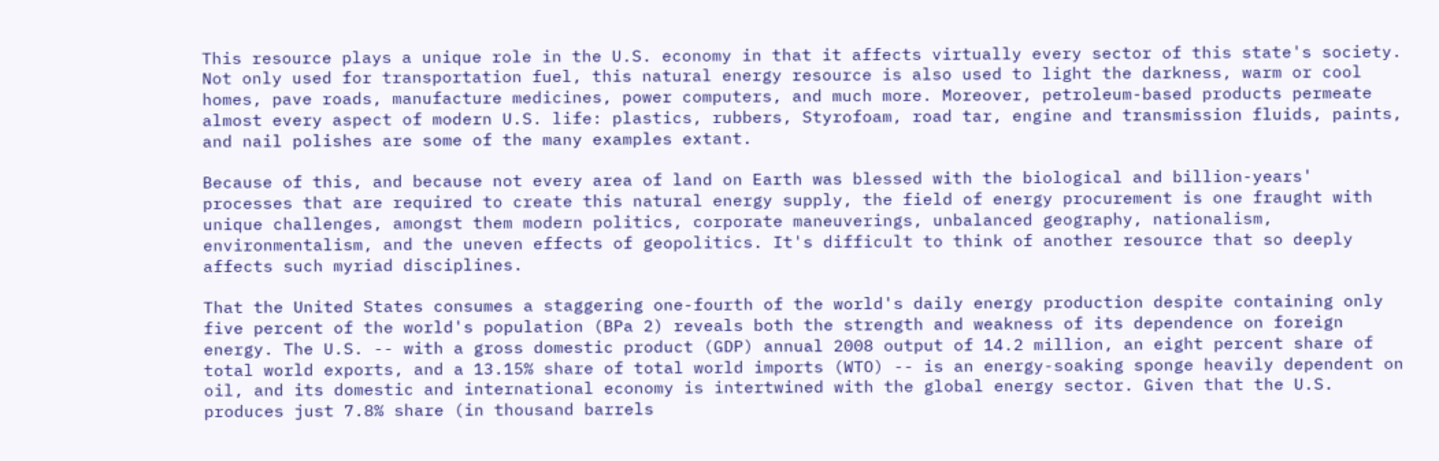This resource plays a unique role in the U.S. economy in that it affects virtually every sector of this state's society. Not only used for transportation fuel, this natural energy resource is also used to light the darkness, warm or cool homes, pave roads, manufacture medicines, power computers, and much more. Moreover, petroleum-based products permeate almost every aspect of modern U.S. life: plastics, rubbers, Styrofoam, road tar, engine and transmission fluids, paints, and nail polishes are some of the many examples extant.

Because of this, and because not every area of land on Earth was blessed with the biological and billion-years' processes that are required to create this natural energy supply, the field of energy procurement is one fraught with unique challenges, amongst them modern politics, corporate maneuverings, unbalanced geography, nationalism, environmentalism, and the uneven effects of geopolitics. It's difficult to think of another resource that so deeply affects such myriad disciplines.

That the United States consumes a staggering one-fourth of the world's daily energy production despite containing only five percent of the world's population (BPa 2) reveals both the strength and weakness of its dependence on foreign energy. The U.S. -- with a gross domestic product (GDP) annual 2008 output of 14.2 million, an eight percent share of total world exports, and a 13.15% share of total world imports (WTO) -- is an energy-soaking sponge heavily dependent on oil, and its domestic and international economy is intertwined with the global energy sector. Given that the U.S. produces just 7.8% share (in thousand barrels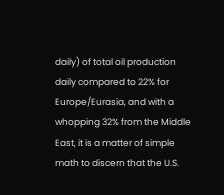daily) of total oil production daily compared to 22% for Europe/Eurasia, and with a whopping 32% from the Middle East, it is a matter of simple math to discern that the U.S.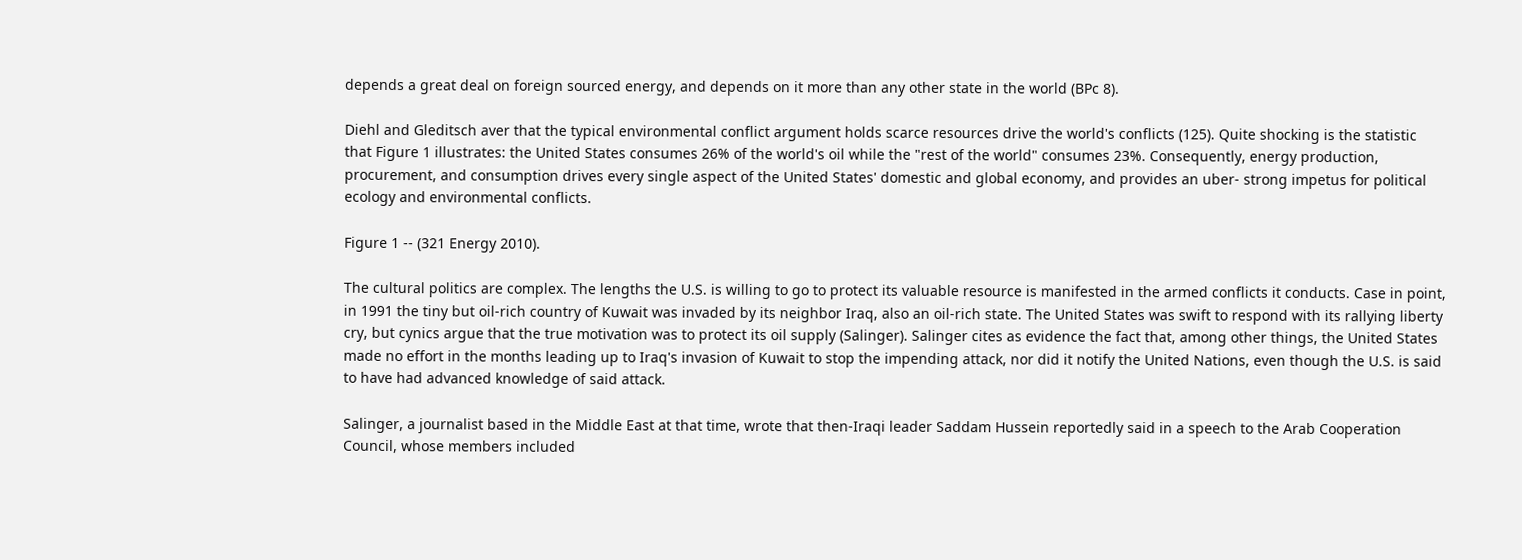depends a great deal on foreign sourced energy, and depends on it more than any other state in the world (BPc 8).

Diehl and Gleditsch aver that the typical environmental conflict argument holds scarce resources drive the world's conflicts (125). Quite shocking is the statistic that Figure 1 illustrates: the United States consumes 26% of the world's oil while the "rest of the world" consumes 23%. Consequently, energy production, procurement, and consumption drives every single aspect of the United States' domestic and global economy, and provides an uber- strong impetus for political ecology and environmental conflicts.

Figure 1 -- (321 Energy 2010).

The cultural politics are complex. The lengths the U.S. is willing to go to protect its valuable resource is manifested in the armed conflicts it conducts. Case in point, in 1991 the tiny but oil-rich country of Kuwait was invaded by its neighbor Iraq, also an oil-rich state. The United States was swift to respond with its rallying liberty cry, but cynics argue that the true motivation was to protect its oil supply (Salinger). Salinger cites as evidence the fact that, among other things, the United States made no effort in the months leading up to Iraq's invasion of Kuwait to stop the impending attack, nor did it notify the United Nations, even though the U.S. is said to have had advanced knowledge of said attack.

Salinger, a journalist based in the Middle East at that time, wrote that then-Iraqi leader Saddam Hussein reportedly said in a speech to the Arab Cooperation Council, whose members included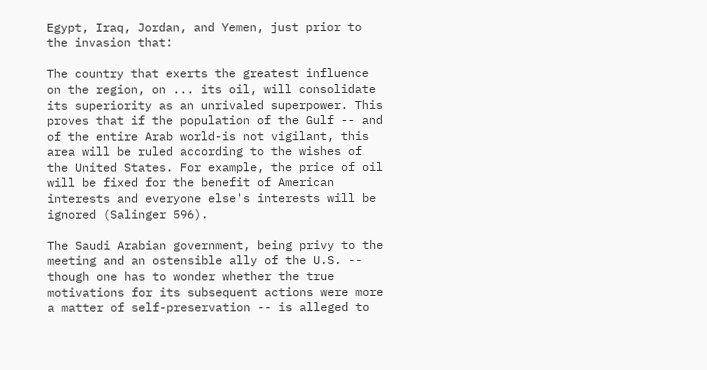Egypt, Iraq, Jordan, and Yemen, just prior to the invasion that:

The country that exerts the greatest influence on the region, on ... its oil, will consolidate its superiority as an unrivaled superpower. This proves that if the population of the Gulf -- and of the entire Arab world-is not vigilant, this area will be ruled according to the wishes of the United States. For example, the price of oil will be fixed for the benefit of American interests and everyone else's interests will be ignored (Salinger 596).

The Saudi Arabian government, being privy to the meeting and an ostensible ally of the U.S. -- though one has to wonder whether the true motivations for its subsequent actions were more a matter of self-preservation -- is alleged to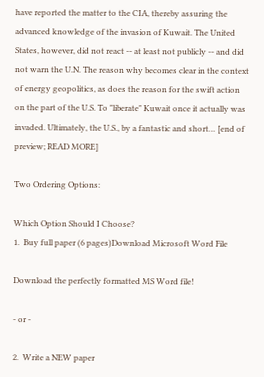have reported the matter to the CIA, thereby assuring the advanced knowledge of the invasion of Kuwait. The United States, however, did not react -- at least not publicly -- and did not warn the U.N. The reason why becomes clear in the context of energy geopolitics, as does the reason for the swift action on the part of the U.S. To "liberate" Kuwait once it actually was invaded. Ultimately, the U.S., by a fantastic and short… [end of preview; READ MORE]

Two Ordering Options:

Which Option Should I Choose?
1.  Buy full paper (6 pages)Download Microsoft Word File

Download the perfectly formatted MS Word file!

- or -

2.  Write a NEW paper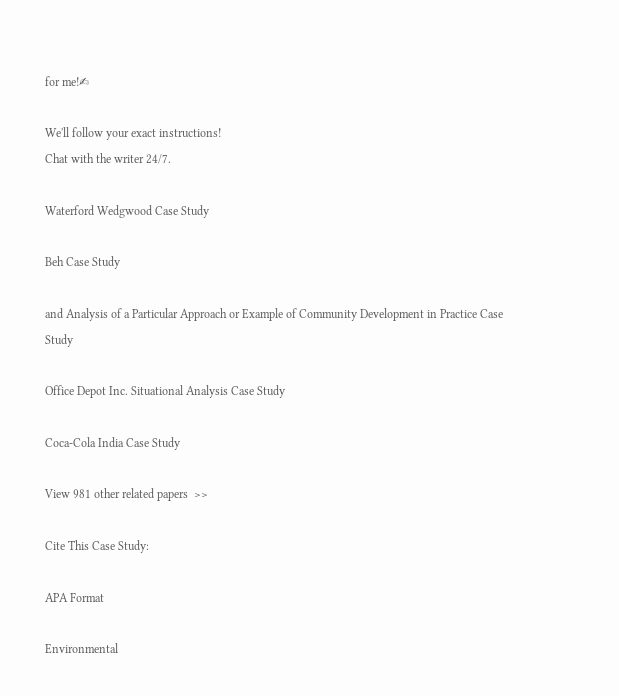for me!✍

We'll follow your exact instructions!
Chat with the writer 24/7.

Waterford Wedgwood Case Study

Beh Case Study

and Analysis of a Particular Approach or Example of Community Development in Practice Case Study

Office Depot Inc. Situational Analysis Case Study

Coca-Cola India Case Study

View 981 other related papers  >>

Cite This Case Study:

APA Format

Environmental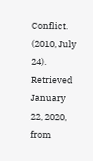Conflict.  (2010, July 24).  Retrieved January 22, 2020, from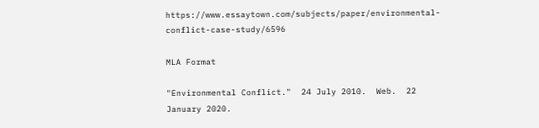https://www.essaytown.com/subjects/paper/environmental-conflict-case-study/6596

MLA Format

"Environmental Conflict."  24 July 2010.  Web.  22 January 2020.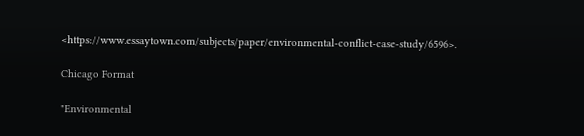<https://www.essaytown.com/subjects/paper/environmental-conflict-case-study/6596>.

Chicago Format

"Environmental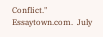Conflict."  Essaytown.com.  July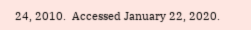24, 2010.  Accessed January 22, 2020.